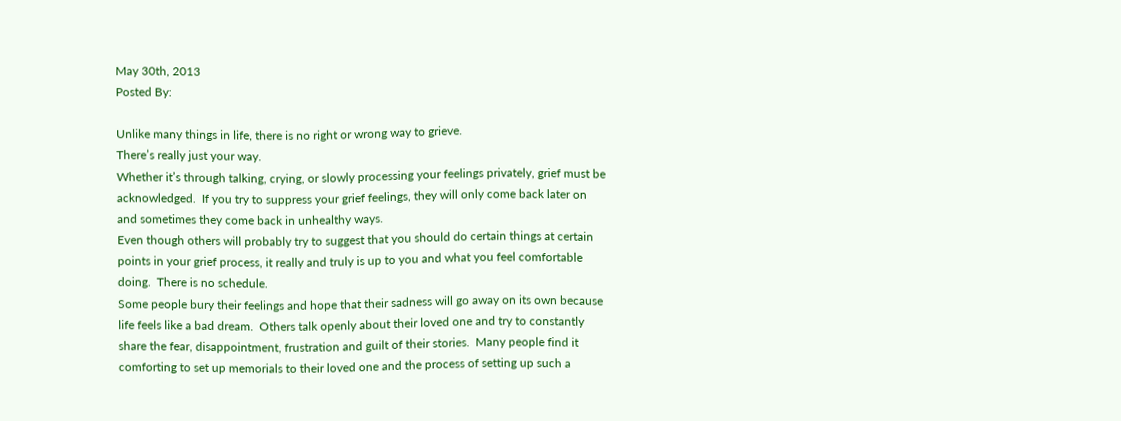May 30th, 2013
Posted By:

Unlike many things in life, there is no right or wrong way to grieve.
There’s really just your way.
Whether it’s through talking, crying, or slowly processing your feelings privately, grief must be acknowledged.  If you try to suppress your grief feelings, they will only come back later on and sometimes they come back in unhealthy ways.
Even though others will probably try to suggest that you should do certain things at certain points in your grief process, it really and truly is up to you and what you feel comfortable doing.  There is no schedule.
Some people bury their feelings and hope that their sadness will go away on its own because life feels like a bad dream.  Others talk openly about their loved one and try to constantly share the fear, disappointment, frustration and guilt of their stories.  Many people find it comforting to set up memorials to their loved one and the process of setting up such a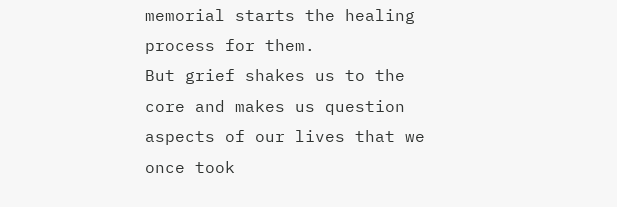memorial starts the healing process for them.
But grief shakes us to the core and makes us question aspects of our lives that we once took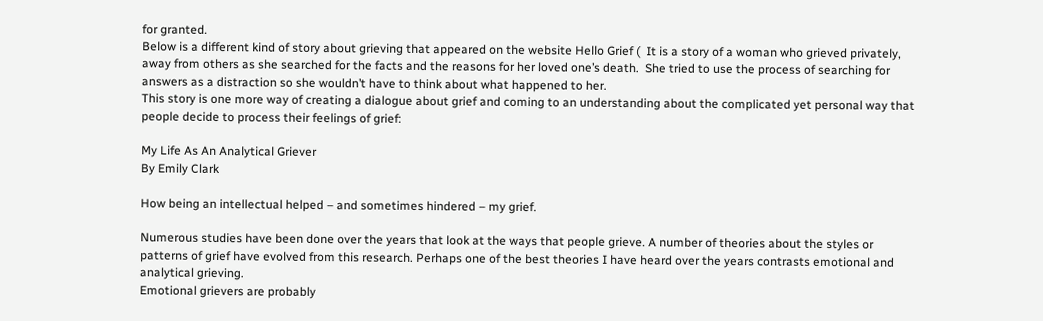for granted.
Below is a different kind of story about grieving that appeared on the website Hello Grief (  It is a story of a woman who grieved privately, away from others as she searched for the facts and the reasons for her loved one’s death.  She tried to use the process of searching for answers as a distraction so she wouldn’t have to think about what happened to her.
This story is one more way of creating a dialogue about grief and coming to an understanding about the complicated yet personal way that people decide to process their feelings of grief:

My Life As An Analytical Griever
By Emily Clark

How being an intellectual helped – and sometimes hindered – my grief.

Numerous studies have been done over the years that look at the ways that people grieve. A number of theories about the styles or patterns of grief have evolved from this research. Perhaps one of the best theories I have heard over the years contrasts emotional and analytical grieving.
Emotional grievers are probably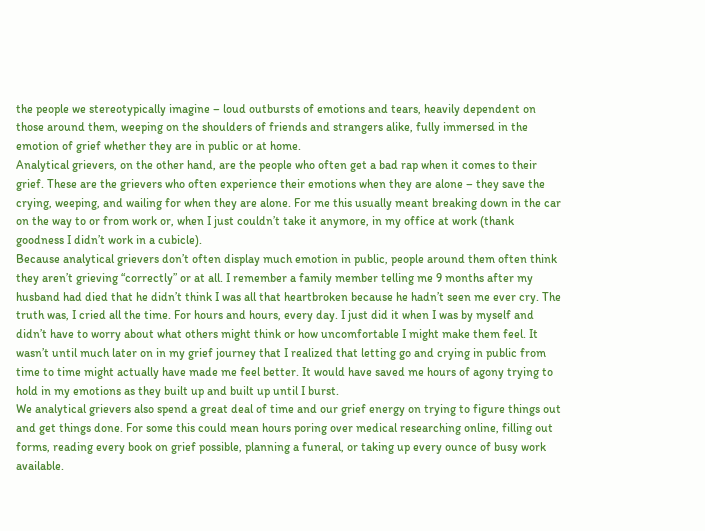the people we stereotypically imagine – loud outbursts of emotions and tears, heavily dependent on those around them, weeping on the shoulders of friends and strangers alike, fully immersed in the emotion of grief whether they are in public or at home.
Analytical grievers, on the other hand, are the people who often get a bad rap when it comes to their grief. These are the grievers who often experience their emotions when they are alone – they save the crying, weeping, and wailing for when they are alone. For me this usually meant breaking down in the car on the way to or from work or, when I just couldn’t take it anymore, in my office at work (thank goodness I didn’t work in a cubicle).
Because analytical grievers don’t often display much emotion in public, people around them often think they aren’t grieving “correctly” or at all. I remember a family member telling me 9 months after my husband had died that he didn’t think I was all that heartbroken because he hadn’t seen me ever cry. The truth was, I cried all the time. For hours and hours, every day. I just did it when I was by myself and didn’t have to worry about what others might think or how uncomfortable I might make them feel. It wasn’t until much later on in my grief journey that I realized that letting go and crying in public from time to time might actually have made me feel better. It would have saved me hours of agony trying to hold in my emotions as they built up and built up until I burst.
We analytical grievers also spend a great deal of time and our grief energy on trying to figure things out and get things done. For some this could mean hours poring over medical researching online, filling out forms, reading every book on grief possible, planning a funeral, or taking up every ounce of busy work available.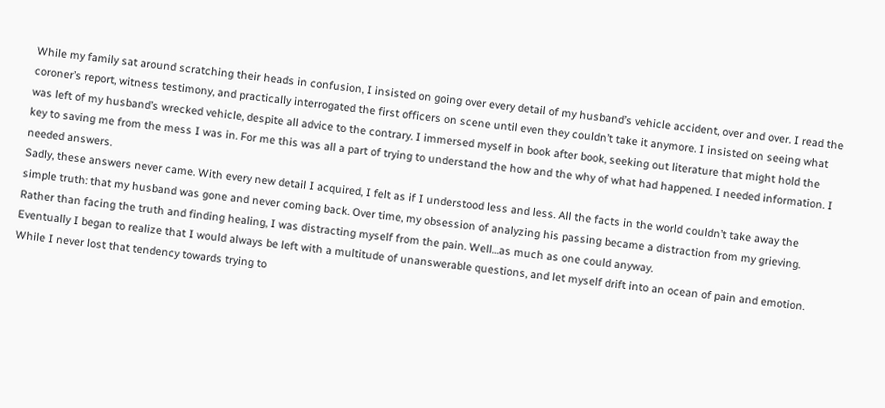While my family sat around scratching their heads in confusion, I insisted on going over every detail of my husband’s vehicle accident, over and over. I read the coroner’s report, witness testimony, and practically interrogated the first officers on scene until even they couldn’t take it anymore. I insisted on seeing what was left of my husband’s wrecked vehicle, despite all advice to the contrary. I immersed myself in book after book, seeking out literature that might hold the key to saving me from the mess I was in. For me this was all a part of trying to understand the how and the why of what had happened. I needed information. I needed answers.
Sadly, these answers never came. With every new detail I acquired, I felt as if I understood less and less. All the facts in the world couldn’t take away the simple truth: that my husband was gone and never coming back. Over time, my obsession of analyzing his passing became a distraction from my grieving. Rather than facing the truth and finding healing, I was distracting myself from the pain. Well…as much as one could anyway.
Eventually I began to realize that I would always be left with a multitude of unanswerable questions, and let myself drift into an ocean of pain and emotion. While I never lost that tendency towards trying to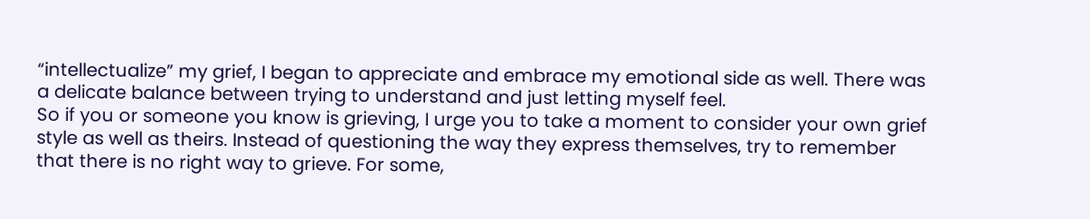“intellectualize” my grief, I began to appreciate and embrace my emotional side as well. There was a delicate balance between trying to understand and just letting myself feel.
So if you or someone you know is grieving, I urge you to take a moment to consider your own grief style as well as theirs. Instead of questioning the way they express themselves, try to remember that there is no right way to grieve. For some,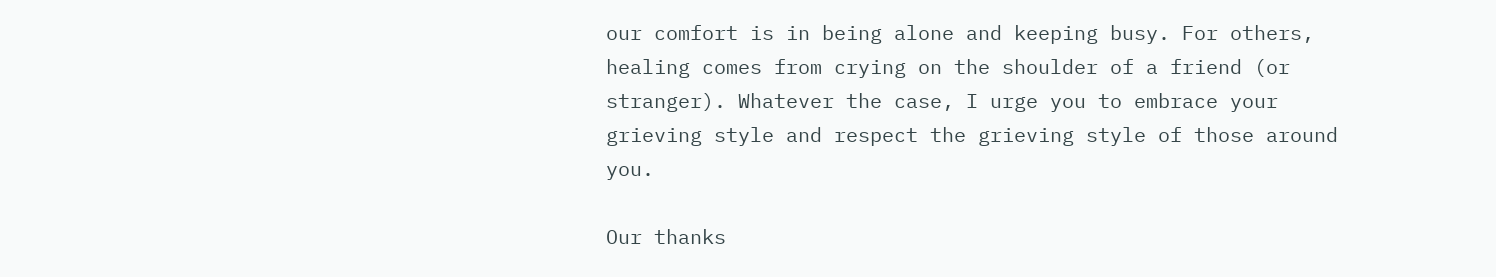our comfort is in being alone and keeping busy. For others, healing comes from crying on the shoulder of a friend (or stranger). Whatever the case, I urge you to embrace your grieving style and respect the grieving style of those around you.

Our thanks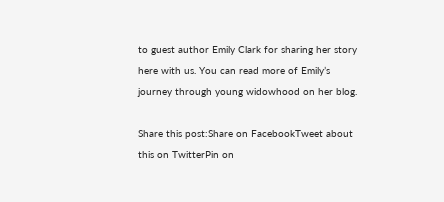to guest author Emily Clark for sharing her story here with us. You can read more of Emily’s journey through young widowhood on her blog.

Share this post:Share on FacebookTweet about this on TwitterPin on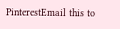PinterestEmail this to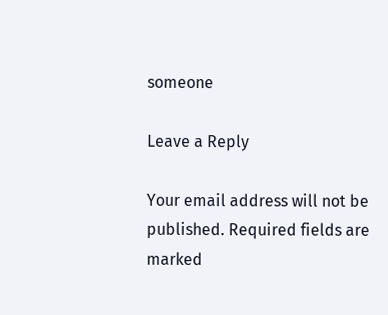someone

Leave a Reply

Your email address will not be published. Required fields are marked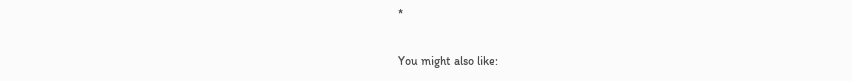*

You might also like: